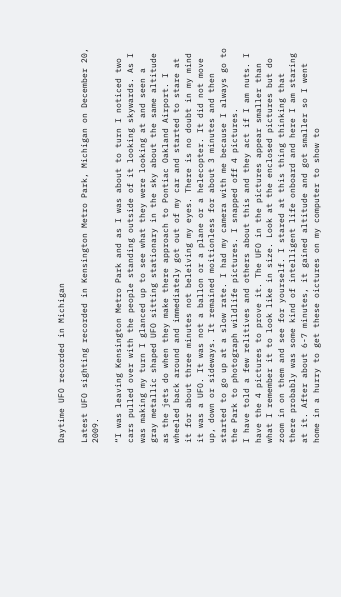Daytime UFO recorded in Michigan

Latest UFO sighting recorded in Kensington Metro Park, Michigan on December 20, 2009.

“I was leaving Kensington Metro Park and as I was about to turn I noticed two cars pulled over with the people standing outside of it looking skywards. As I was making my turn I glanced up to see what they were looking at and seen a gray metallic shaped UFO sitting stationary in the sky about the same altitude as the jets do when they make there approach to Pontiac Oakland Airport. I wheeled back around and immediately got out of my car and started to stare at it for about three minutes not beleiving my eyes. There is no doubt in my mind it was a UFO. It was not a ballon or a plane or a helecopter. It did not move up, down or sideways. It remained moitionless for about 3 minutes and then started to go up at a slow rate. I had my camera with me because I always go to the Park to photograph wildlife pictures. I snapped off 4 pictures.
I have told a few relitives and others about this and they act if I am nuts. I have the 4 pictures to prove it. The UFO in the pictures appear smaller than what I remember it to look like in size. Look at the enclosed pictures but do zoom in on them and see for yourself. I stared at this thing thinking that there probably was some kind of intelligent life onboard and here I am staring at it. After about 6-7 minutes, it gained altitude and got smaller so I went home in a hurry to get these oictures on my computer to show to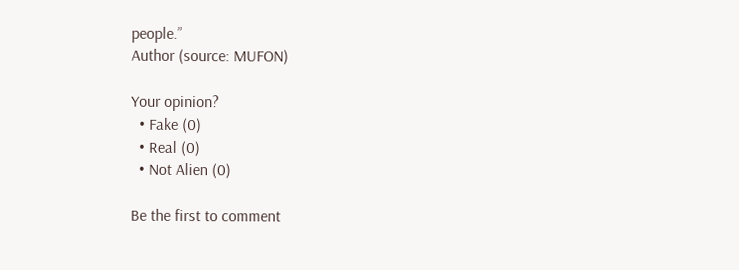people.”
Author (source: MUFON)

Your opinion?
  • Fake (0)
  • Real (0)
  • Not Alien (0)

Be the first to comment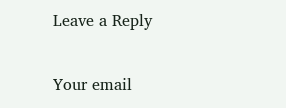Leave a Reply

Your email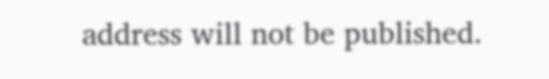address will not be published.